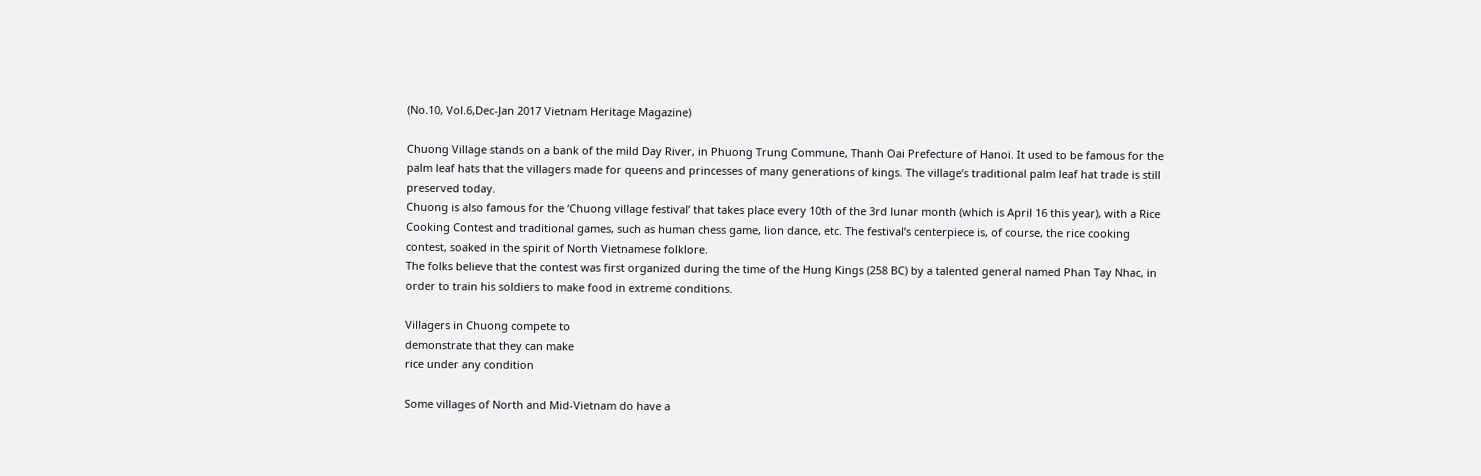(No.10, Vol.6,Dec-Jan 2017 Vietnam Heritage Magazine)

Chuong Village stands on a bank of the mild Day River, in Phuong Trung Commune, Thanh Oai Prefecture of Hanoi. It used to be famous for the palm leaf hats that the villagers made for queens and princesses of many generations of kings. The village’s traditional palm leaf hat trade is still preserved today.
Chuong is also famous for the ‘Chuong village festival’ that takes place every 10th of the 3rd lunar month (which is April 16 this year), with a Rice Cooking Contest and traditional games, such as human chess game, lion dance, etc. The festival’s centerpiece is, of course, the rice cooking contest, soaked in the spirit of North Vietnamese folklore.
The folks believe that the contest was first organized during the time of the Hung Kings (258 BC) by a talented general named Phan Tay Nhac, in order to train his soldiers to make food in extreme conditions.

Villagers in Chuong compete to
demonstrate that they can make
rice under any condition

Some villages of North and Mid-Vietnam do have a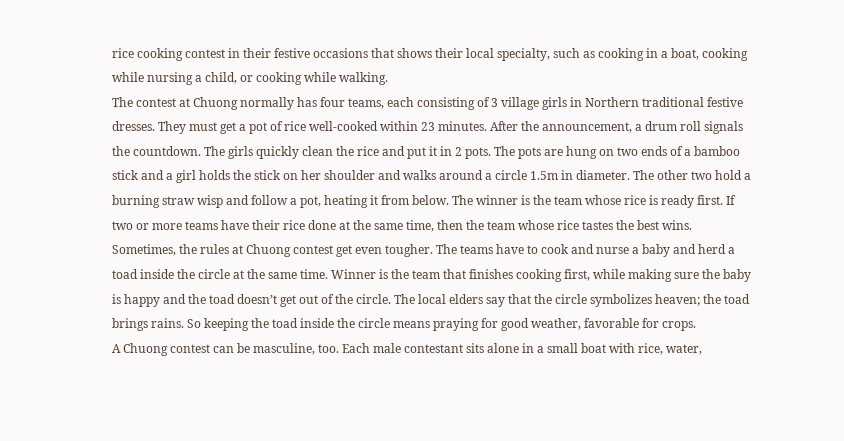rice cooking contest in their festive occasions that shows their local specialty, such as cooking in a boat, cooking while nursing a child, or cooking while walking.
The contest at Chuong normally has four teams, each consisting of 3 village girls in Northern traditional festive dresses. They must get a pot of rice well-cooked within 23 minutes. After the announcement, a drum roll signals the countdown. The girls quickly clean the rice and put it in 2 pots. The pots are hung on two ends of a bamboo stick and a girl holds the stick on her shoulder and walks around a circle 1.5m in diameter. The other two hold a burning straw wisp and follow a pot, heating it from below. The winner is the team whose rice is ready first. If two or more teams have their rice done at the same time, then the team whose rice tastes the best wins.
Sometimes, the rules at Chuong contest get even tougher. The teams have to cook and nurse a baby and herd a toad inside the circle at the same time. Winner is the team that finishes cooking first, while making sure the baby is happy and the toad doesn’t get out of the circle. The local elders say that the circle symbolizes heaven; the toad brings rains. So keeping the toad inside the circle means praying for good weather, favorable for crops.
A Chuong contest can be masculine, too. Each male contestant sits alone in a small boat with rice, water,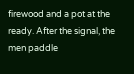firewood and a pot at the ready. After the signal, the men paddle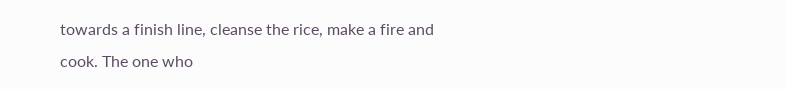towards a finish line, cleanse the rice, make a fire and cook. The one who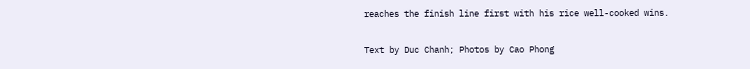reaches the finish line first with his rice well-cooked wins.

Text by Duc Chanh; Photos by Cao Phong